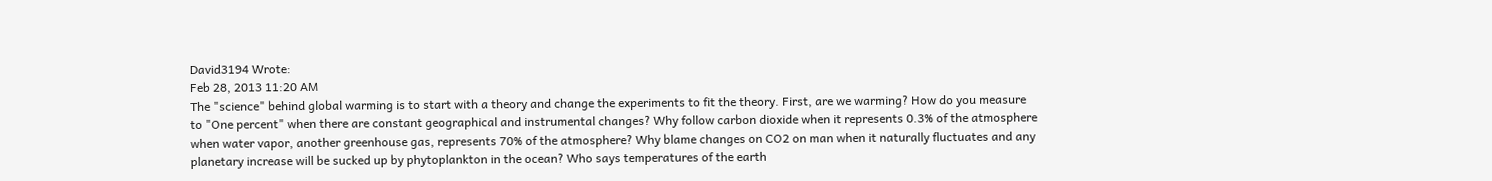David3194 Wrote:
Feb 28, 2013 11:20 AM
The "science" behind global warming is to start with a theory and change the experiments to fit the theory. First, are we warming? How do you measure to "One percent" when there are constant geographical and instrumental changes? Why follow carbon dioxide when it represents 0.3% of the atmosphere when water vapor, another greenhouse gas, represents 70% of the atmosphere? Why blame changes on CO2 on man when it naturally fluctuates and any planetary increase will be sucked up by phytoplankton in the ocean? Who says temperatures of the earth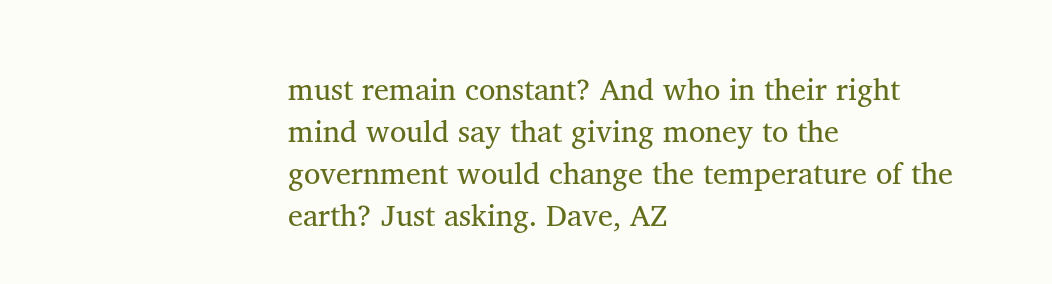must remain constant? And who in their right mind would say that giving money to the government would change the temperature of the earth? Just asking. Dave, AZ